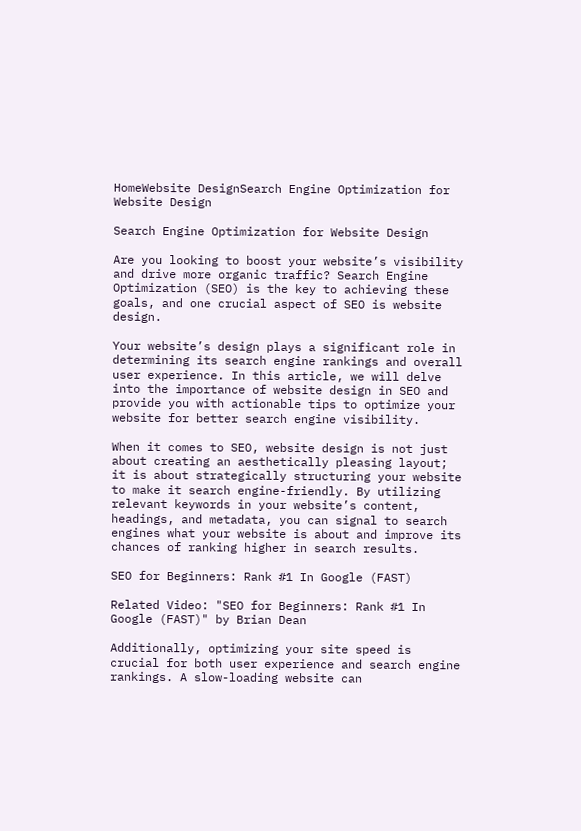HomeWebsite DesignSearch Engine Optimization for Website Design

Search Engine Optimization for Website Design

Are you looking to boost your website’s visibility and drive more organic traffic? Search Engine Optimization (SEO) is the key to achieving these goals, and one crucial aspect of SEO is website design.

Your website’s design plays a significant role in determining its search engine rankings and overall user experience. In this article, we will delve into the importance of website design in SEO and provide you with actionable tips to optimize your website for better search engine visibility.

When it comes to SEO, website design is not just about creating an aesthetically pleasing layout; it is about strategically structuring your website to make it search engine-friendly. By utilizing relevant keywords in your website’s content, headings, and metadata, you can signal to search engines what your website is about and improve its chances of ranking higher in search results.

SEO for Beginners: Rank #1 In Google (FAST)

Related Video: "SEO for Beginners: Rank #1 In Google (FAST)" by Brian Dean

Additionally, optimizing your site speed is crucial for both user experience and search engine rankings. A slow-loading website can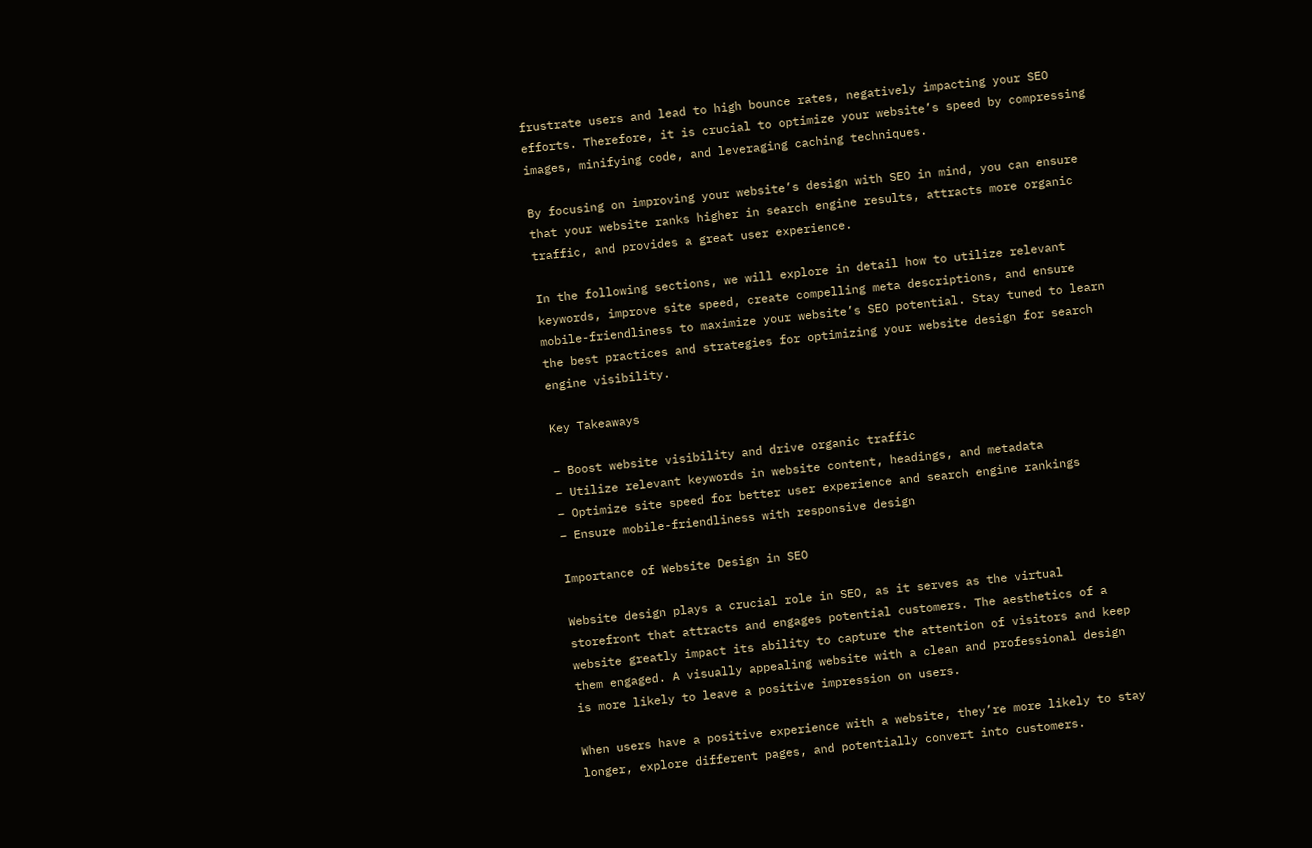frustrate users and lead to high bounce rates, negatively impacting your SEO efforts. Therefore, it is crucial to optimize your website’s speed by compressing images, minifying code, and leveraging caching techniques.

By focusing on improving your website’s design with SEO in mind, you can ensure that your website ranks higher in search engine results, attracts more organic traffic, and provides a great user experience.

In the following sections, we will explore in detail how to utilize relevant keywords, improve site speed, create compelling meta descriptions, and ensure mobile-friendliness to maximize your website’s SEO potential. Stay tuned to learn the best practices and strategies for optimizing your website design for search engine visibility.

Key Takeaways

– Boost website visibility and drive organic traffic
– Utilize relevant keywords in website content, headings, and metadata
– Optimize site speed for better user experience and search engine rankings
– Ensure mobile-friendliness with responsive design

Importance of Website Design in SEO

Website design plays a crucial role in SEO, as it serves as the virtual storefront that attracts and engages potential customers. The aesthetics of a website greatly impact its ability to capture the attention of visitors and keep them engaged. A visually appealing website with a clean and professional design is more likely to leave a positive impression on users.

When users have a positive experience with a website, they’re more likely to stay longer, explore different pages, and potentially convert into customers.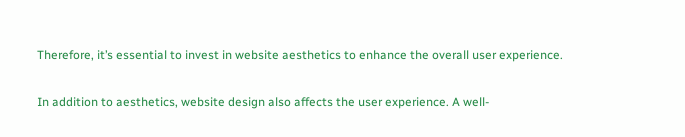Therefore, it’s essential to invest in website aesthetics to enhance the overall user experience.

In addition to aesthetics, website design also affects the user experience. A well-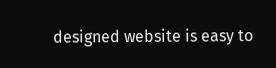designed website is easy to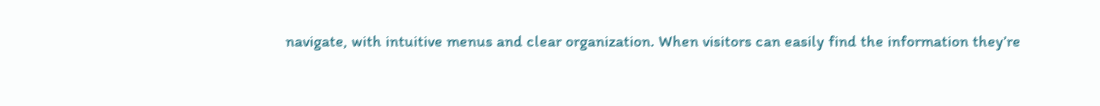navigate, with intuitive menus and clear organization. When visitors can easily find the information they’re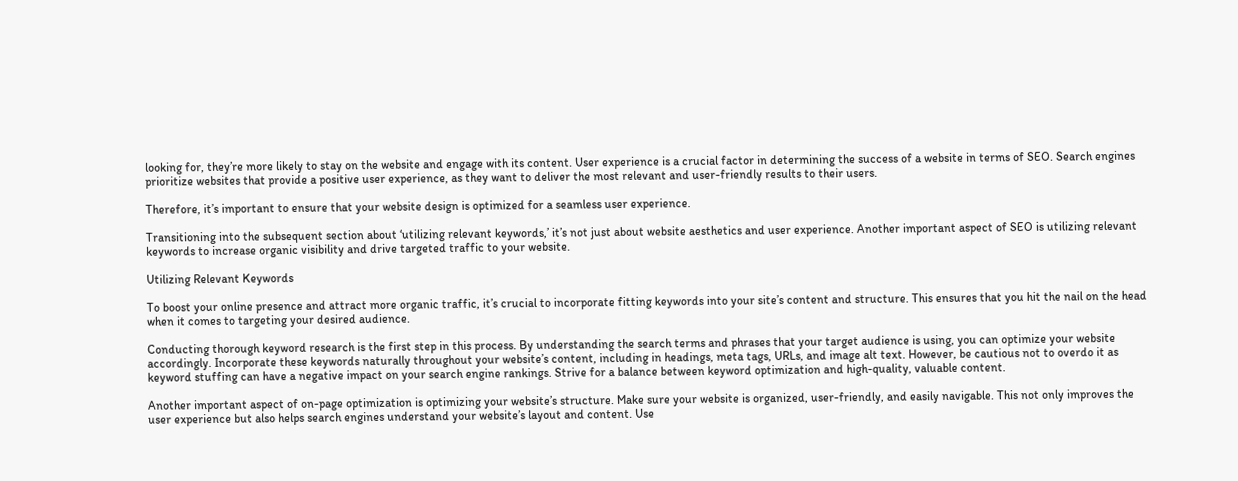looking for, they’re more likely to stay on the website and engage with its content. User experience is a crucial factor in determining the success of a website in terms of SEO. Search engines prioritize websites that provide a positive user experience, as they want to deliver the most relevant and user-friendly results to their users.

Therefore, it’s important to ensure that your website design is optimized for a seamless user experience.

Transitioning into the subsequent section about ‘utilizing relevant keywords,’ it’s not just about website aesthetics and user experience. Another important aspect of SEO is utilizing relevant keywords to increase organic visibility and drive targeted traffic to your website.

Utilizing Relevant Keywords

To boost your online presence and attract more organic traffic, it’s crucial to incorporate fitting keywords into your site’s content and structure. This ensures that you hit the nail on the head when it comes to targeting your desired audience.

Conducting thorough keyword research is the first step in this process. By understanding the search terms and phrases that your target audience is using, you can optimize your website accordingly. Incorporate these keywords naturally throughout your website’s content, including in headings, meta tags, URLs, and image alt text. However, be cautious not to overdo it as keyword stuffing can have a negative impact on your search engine rankings. Strive for a balance between keyword optimization and high-quality, valuable content.

Another important aspect of on-page optimization is optimizing your website’s structure. Make sure your website is organized, user-friendly, and easily navigable. This not only improves the user experience but also helps search engines understand your website’s layout and content. Use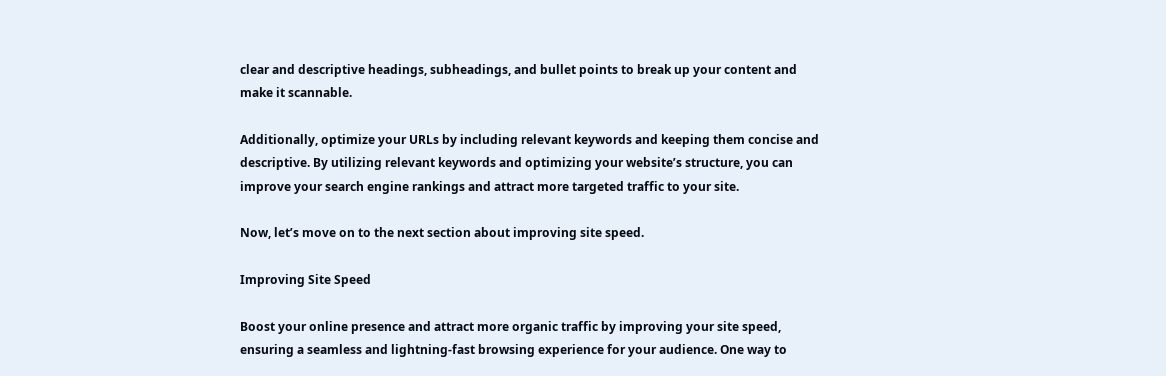clear and descriptive headings, subheadings, and bullet points to break up your content and make it scannable.

Additionally, optimize your URLs by including relevant keywords and keeping them concise and descriptive. By utilizing relevant keywords and optimizing your website’s structure, you can improve your search engine rankings and attract more targeted traffic to your site.

Now, let’s move on to the next section about improving site speed.

Improving Site Speed

Boost your online presence and attract more organic traffic by improving your site speed, ensuring a seamless and lightning-fast browsing experience for your audience. One way to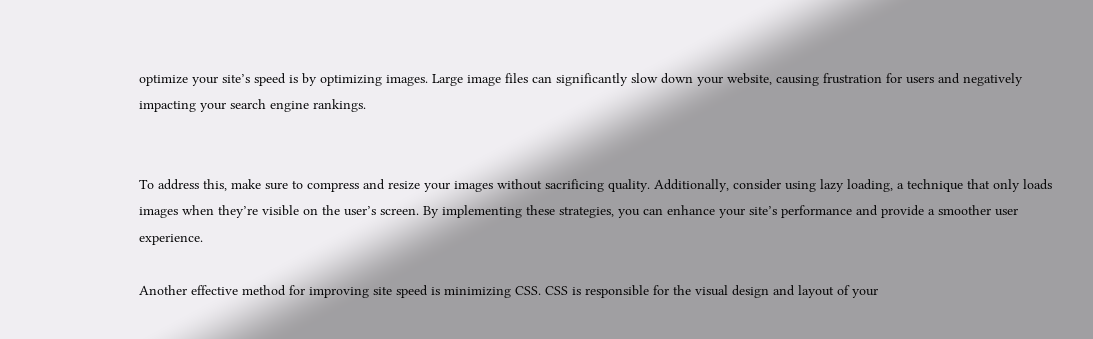optimize your site’s speed is by optimizing images. Large image files can significantly slow down your website, causing frustration for users and negatively impacting your search engine rankings.


To address this, make sure to compress and resize your images without sacrificing quality. Additionally, consider using lazy loading, a technique that only loads images when they’re visible on the user’s screen. By implementing these strategies, you can enhance your site’s performance and provide a smoother user experience.

Another effective method for improving site speed is minimizing CSS. CSS is responsible for the visual design and layout of your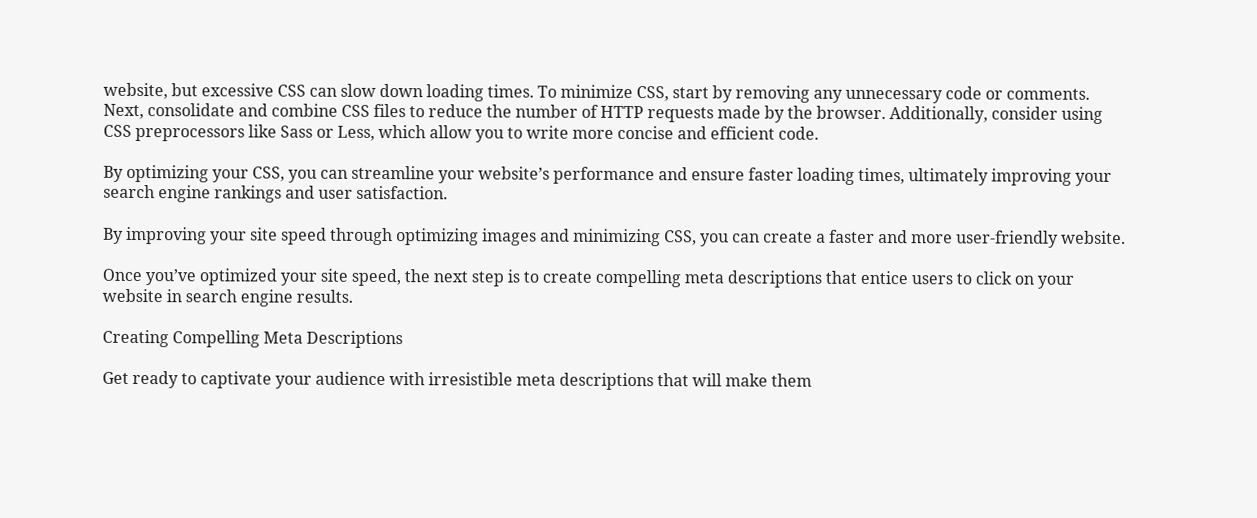website, but excessive CSS can slow down loading times. To minimize CSS, start by removing any unnecessary code or comments. Next, consolidate and combine CSS files to reduce the number of HTTP requests made by the browser. Additionally, consider using CSS preprocessors like Sass or Less, which allow you to write more concise and efficient code.

By optimizing your CSS, you can streamline your website’s performance and ensure faster loading times, ultimately improving your search engine rankings and user satisfaction.

By improving your site speed through optimizing images and minimizing CSS, you can create a faster and more user-friendly website.

Once you’ve optimized your site speed, the next step is to create compelling meta descriptions that entice users to click on your website in search engine results.

Creating Compelling Meta Descriptions

Get ready to captivate your audience with irresistible meta descriptions that will make them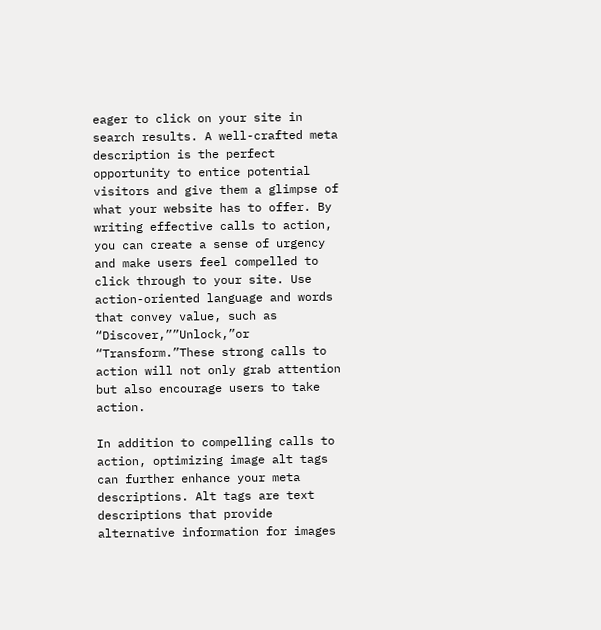eager to click on your site in search results. A well-crafted meta description is the perfect opportunity to entice potential visitors and give them a glimpse of what your website has to offer. By writing effective calls to action, you can create a sense of urgency and make users feel compelled to click through to your site. Use action-oriented language and words that convey value, such as “Discover,””Unlock,”or “Transform.”These strong calls to action will not only grab attention but also encourage users to take action.

In addition to compelling calls to action, optimizing image alt tags can further enhance your meta descriptions. Alt tags are text descriptions that provide alternative information for images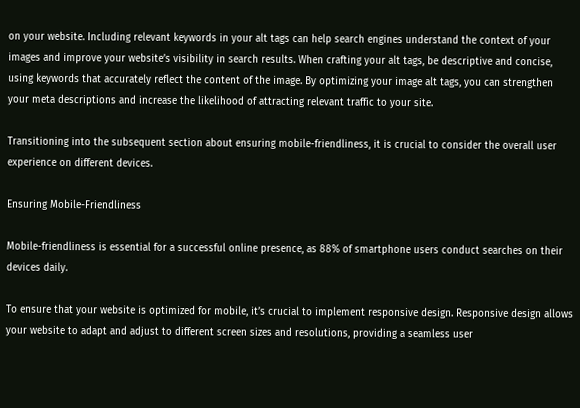on your website. Including relevant keywords in your alt tags can help search engines understand the context of your images and improve your website’s visibility in search results. When crafting your alt tags, be descriptive and concise, using keywords that accurately reflect the content of the image. By optimizing your image alt tags, you can strengthen your meta descriptions and increase the likelihood of attracting relevant traffic to your site.

Transitioning into the subsequent section about ensuring mobile-friendliness, it is crucial to consider the overall user experience on different devices.

Ensuring Mobile-Friendliness

Mobile-friendliness is essential for a successful online presence, as 88% of smartphone users conduct searches on their devices daily.

To ensure that your website is optimized for mobile, it’s crucial to implement responsive design. Responsive design allows your website to adapt and adjust to different screen sizes and resolutions, providing a seamless user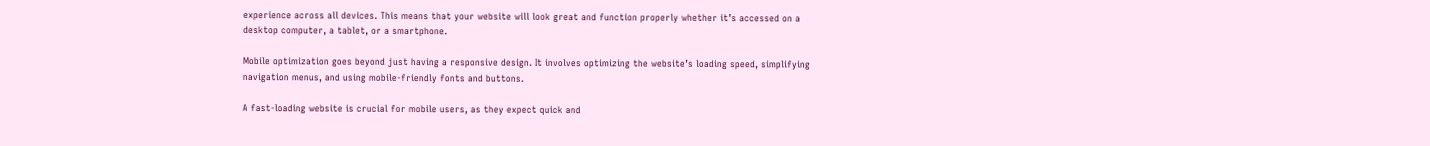experience across all devices. This means that your website will look great and function properly whether it’s accessed on a desktop computer, a tablet, or a smartphone.

Mobile optimization goes beyond just having a responsive design. It involves optimizing the website’s loading speed, simplifying navigation menus, and using mobile-friendly fonts and buttons.

A fast-loading website is crucial for mobile users, as they expect quick and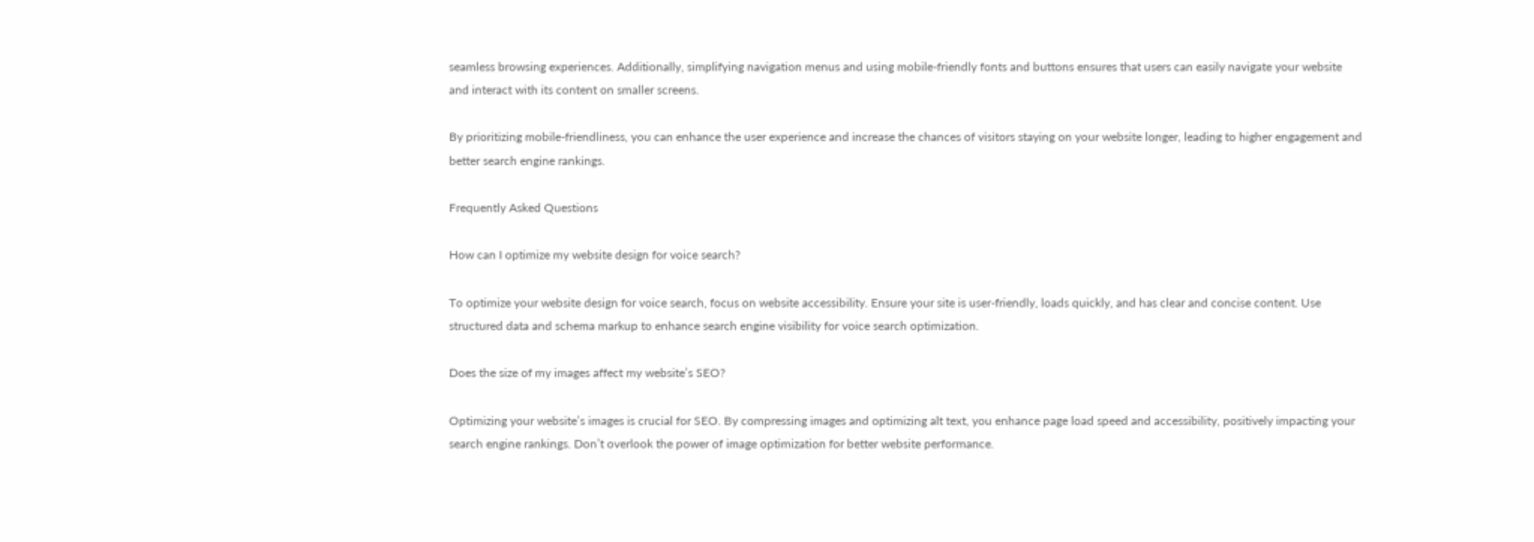seamless browsing experiences. Additionally, simplifying navigation menus and using mobile-friendly fonts and buttons ensures that users can easily navigate your website and interact with its content on smaller screens.

By prioritizing mobile-friendliness, you can enhance the user experience and increase the chances of visitors staying on your website longer, leading to higher engagement and better search engine rankings.

Frequently Asked Questions

How can I optimize my website design for voice search?

To optimize your website design for voice search, focus on website accessibility. Ensure your site is user-friendly, loads quickly, and has clear and concise content. Use structured data and schema markup to enhance search engine visibility for voice search optimization.

Does the size of my images affect my website’s SEO?

Optimizing your website’s images is crucial for SEO. By compressing images and optimizing alt text, you enhance page load speed and accessibility, positively impacting your search engine rankings. Don’t overlook the power of image optimization for better website performance.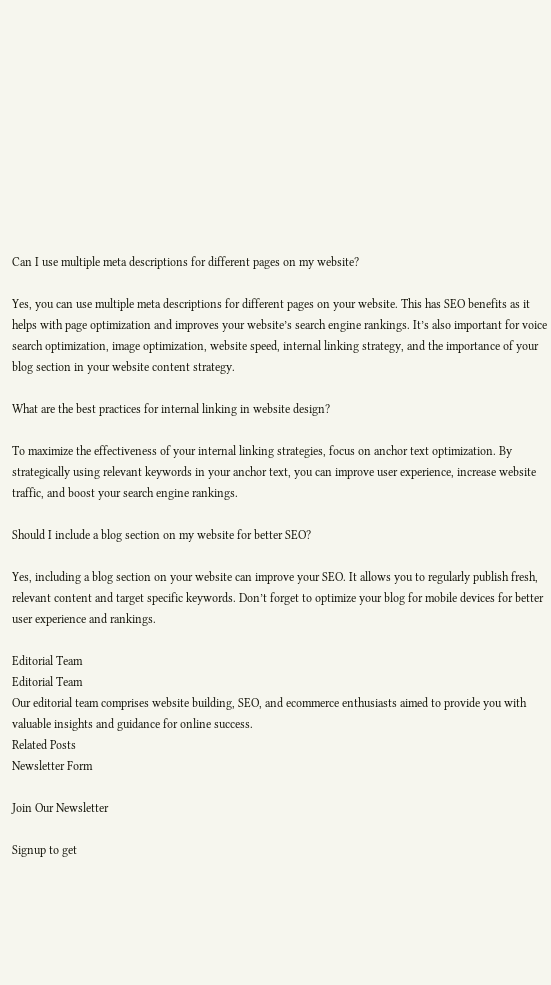Can I use multiple meta descriptions for different pages on my website?

Yes, you can use multiple meta descriptions for different pages on your website. This has SEO benefits as it helps with page optimization and improves your website’s search engine rankings. It’s also important for voice search optimization, image optimization, website speed, internal linking strategy, and the importance of your blog section in your website content strategy.

What are the best practices for internal linking in website design?

To maximize the effectiveness of your internal linking strategies, focus on anchor text optimization. By strategically using relevant keywords in your anchor text, you can improve user experience, increase website traffic, and boost your search engine rankings.

Should I include a blog section on my website for better SEO?

Yes, including a blog section on your website can improve your SEO. It allows you to regularly publish fresh, relevant content and target specific keywords. Don’t forget to optimize your blog for mobile devices for better user experience and rankings.

Editorial Team
Editorial Team
Our editorial team comprises website building, SEO, and ecommerce enthusiasts aimed to provide you with valuable insights and guidance for online success.
Related Posts
Newsletter Form

Join Our Newsletter

Signup to get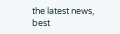the latest news, best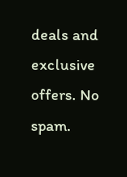deals and exclusive offers. No spam.